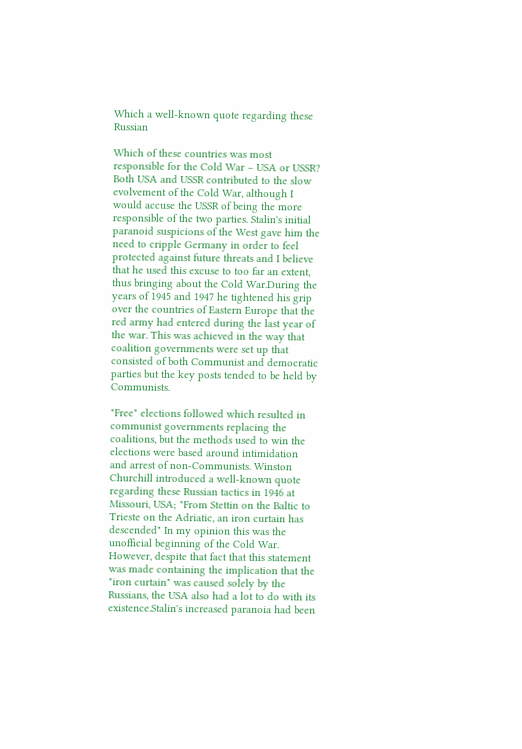Which a well-known quote regarding these Russian

Which of these countries was most responsible for the Cold War – USA or USSR? Both USA and USSR contributed to the slow evolvement of the Cold War, although I would accuse the USSR of being the more responsible of the two parties. Stalin's initial paranoid suspicions of the West gave him the need to cripple Germany in order to feel protected against future threats and I believe that he used this excuse to too far an extent, thus bringing about the Cold War.During the years of 1945 and 1947 he tightened his grip over the countries of Eastern Europe that the red army had entered during the last year of the war. This was achieved in the way that coalition governments were set up that consisted of both Communist and democratic parties but the key posts tended to be held by Communists.

"Free" elections followed which resulted in communist governments replacing the coalitions, but the methods used to win the elections were based around intimidation and arrest of non-Communists. Winston Churchill introduced a well-known quote regarding these Russian tactics in 1946 at Missouri, USA; "From Stettin on the Baltic to Trieste on the Adriatic, an iron curtain has descended" In my opinion this was the unofficial beginning of the Cold War. However, despite that fact that this statement was made containing the implication that the "iron curtain" was caused solely by the Russians, the USA also had a lot to do with its existence.Stalin's increased paranoia had been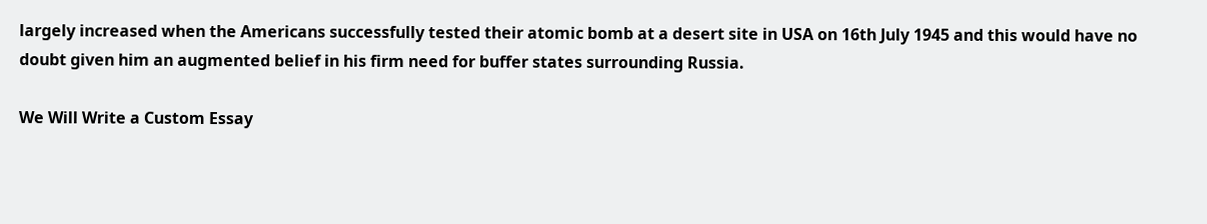largely increased when the Americans successfully tested their atomic bomb at a desert site in USA on 16th July 1945 and this would have no doubt given him an augmented belief in his firm need for buffer states surrounding Russia.

We Will Write a Custom Essay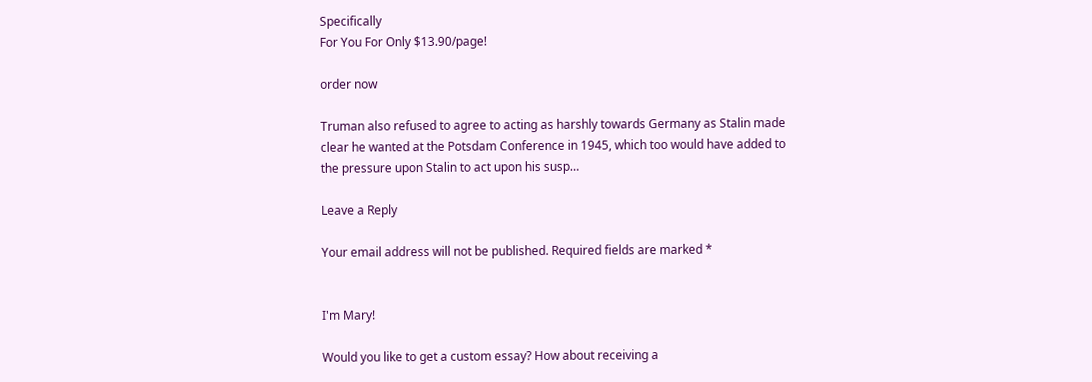Specifically
For You For Only $13.90/page!

order now

Truman also refused to agree to acting as harshly towards Germany as Stalin made clear he wanted at the Potsdam Conference in 1945, which too would have added to the pressure upon Stalin to act upon his susp…

Leave a Reply

Your email address will not be published. Required fields are marked *


I'm Mary!

Would you like to get a custom essay? How about receiving a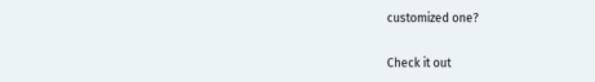customized one?

Check it out